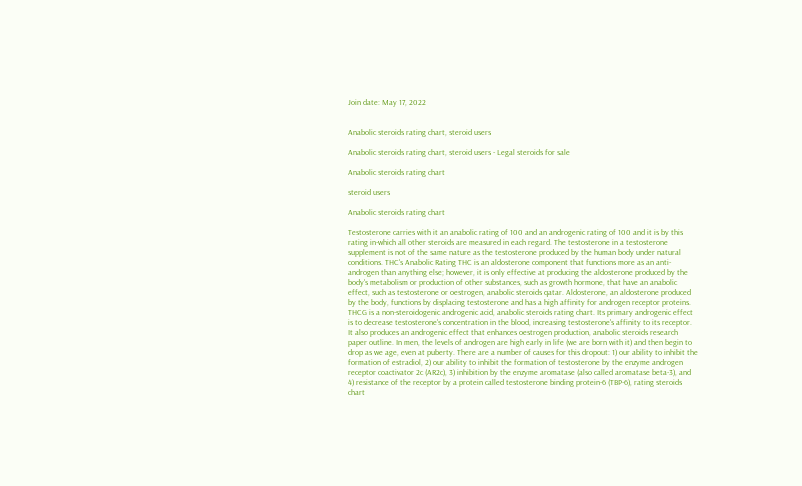Join date: May 17, 2022


Anabolic steroids rating chart, steroid users

Anabolic steroids rating chart, steroid users - Legal steroids for sale

Anabolic steroids rating chart

steroid users

Anabolic steroids rating chart

Testosterone carries with it an anabolic rating of 100 and an androgenic rating of 100 and it is by this rating in-which all other steroids are measured in each regard. The testosterone in a testosterone supplement is not of the same nature as the testosterone produced by the human body under natural conditions. THC's Anabolic Rating THC is an aldosterone component that functions more as an anti-androgen than anything else; however, it is only effective at producing the aldosterone produced by the body's metabolism or production of other substances, such as growth hormone, that have an anabolic effect, such as testosterone or oestrogen, anabolic steroids qatar. Aldosterone, an aldosterone produced by the body, functions by displacing testosterone and has a high affinity for androgen receptor proteins. THCG is a non-steroidogenic androgenic acid, anabolic steroids rating chart. Its primary androgenic effect is to decrease testosterone's concentration in the blood, increasing testosterone's affinity to its receptor. It also produces an androgenic effect that enhances oestrogen production, anabolic steroids research paper outline. In men, the levels of androgen are high early in life (we are born with it) and then begin to drop as we age, even at puberty. There are a number of causes for this dropout: 1) our ability to inhibit the formation of estradiol, 2) our ability to inhibit the formation of testosterone by the enzyme androgen receptor coactivator 2c (AR2c), 3) inhibition by the enzyme aromatase (also called aromatase beta-3), and 4) resistance of the receptor by a protein called testosterone binding protein-6 (TBP-6), rating steroids chart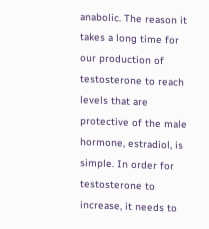anabolic. The reason it takes a long time for our production of testosterone to reach levels that are protective of the male hormone, estradiol, is simple. In order for testosterone to increase, it needs to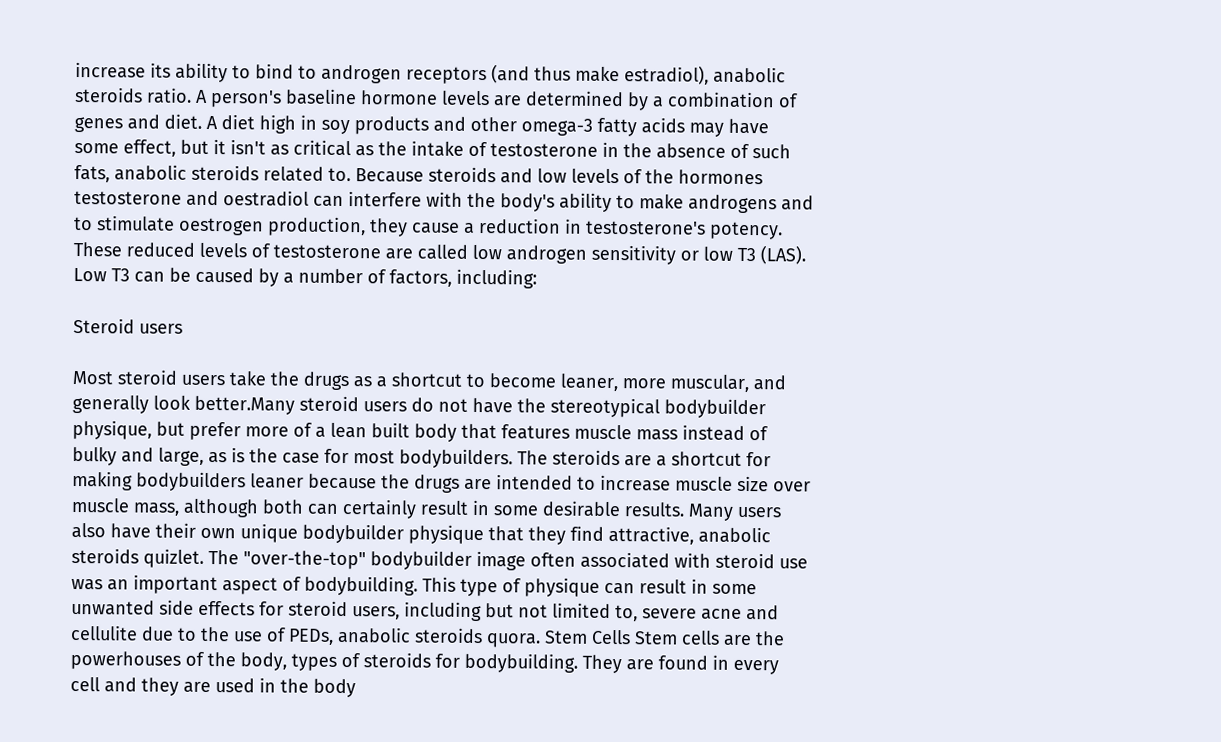increase its ability to bind to androgen receptors (and thus make estradiol), anabolic steroids ratio. A person's baseline hormone levels are determined by a combination of genes and diet. A diet high in soy products and other omega-3 fatty acids may have some effect, but it isn't as critical as the intake of testosterone in the absence of such fats, anabolic steroids related to. Because steroids and low levels of the hormones testosterone and oestradiol can interfere with the body's ability to make androgens and to stimulate oestrogen production, they cause a reduction in testosterone's potency. These reduced levels of testosterone are called low androgen sensitivity or low T3 (LAS). Low T3 can be caused by a number of factors, including:

Steroid users

Most steroid users take the drugs as a shortcut to become leaner, more muscular, and generally look better.Many steroid users do not have the stereotypical bodybuilder physique, but prefer more of a lean built body that features muscle mass instead of bulky and large, as is the case for most bodybuilders. The steroids are a shortcut for making bodybuilders leaner because the drugs are intended to increase muscle size over muscle mass, although both can certainly result in some desirable results. Many users also have their own unique bodybuilder physique that they find attractive, anabolic steroids quizlet. The "over-the-top" bodybuilder image often associated with steroid use was an important aspect of bodybuilding. This type of physique can result in some unwanted side effects for steroid users, including but not limited to, severe acne and cellulite due to the use of PEDs, anabolic steroids quora. Stem Cells Stem cells are the powerhouses of the body, types of steroids for bodybuilding. They are found in every cell and they are used in the body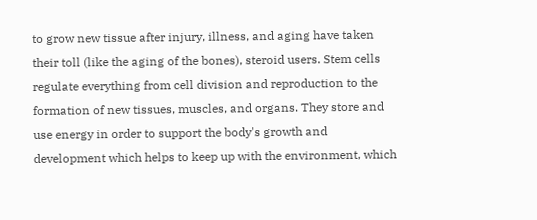to grow new tissue after injury, illness, and aging have taken their toll (like the aging of the bones), steroid users. Stem cells regulate everything from cell division and reproduction to the formation of new tissues, muscles, and organs. They store and use energy in order to support the body's growth and development which helps to keep up with the environment, which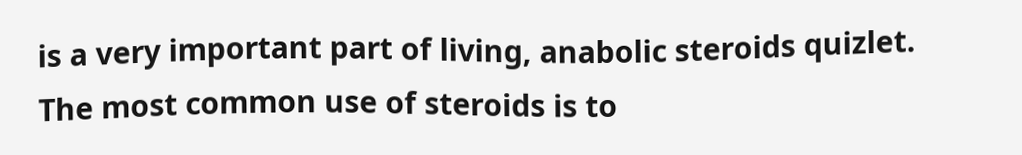is a very important part of living, anabolic steroids quizlet. The most common use of steroids is to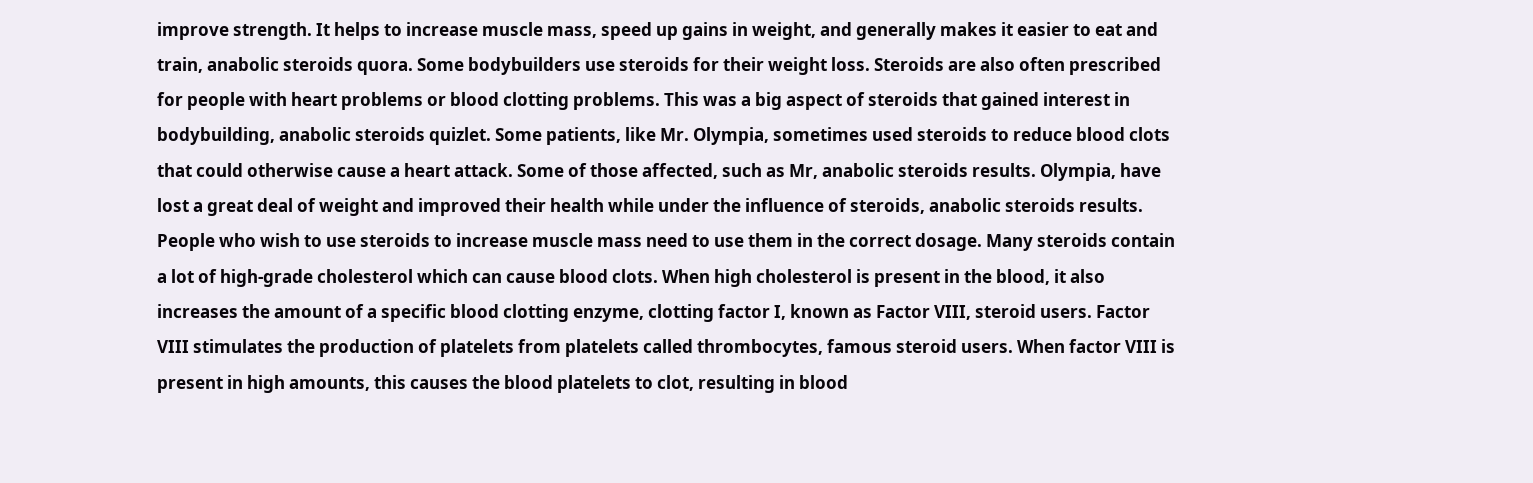improve strength. It helps to increase muscle mass, speed up gains in weight, and generally makes it easier to eat and train, anabolic steroids quora. Some bodybuilders use steroids for their weight loss. Steroids are also often prescribed for people with heart problems or blood clotting problems. This was a big aspect of steroids that gained interest in bodybuilding, anabolic steroids quizlet. Some patients, like Mr. Olympia, sometimes used steroids to reduce blood clots that could otherwise cause a heart attack. Some of those affected, such as Mr, anabolic steroids results. Olympia, have lost a great deal of weight and improved their health while under the influence of steroids, anabolic steroids results. People who wish to use steroids to increase muscle mass need to use them in the correct dosage. Many steroids contain a lot of high-grade cholesterol which can cause blood clots. When high cholesterol is present in the blood, it also increases the amount of a specific blood clotting enzyme, clotting factor I, known as Factor VIII, steroid users. Factor VIII stimulates the production of platelets from platelets called thrombocytes, famous steroid users. When factor VIII is present in high amounts, this causes the blood platelets to clot, resulting in blood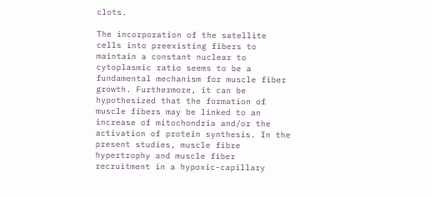clots.

The incorporation of the satellite cells into preexisting fibers to maintain a constant nuclear to cytoplasmic ratio seems to be a fundamental mechanism for muscle fiber growth. Furthermore, it can be hypothesized that the formation of muscle fibers may be linked to an increase of mitochondria and/or the activation of protein synthesis. In the present studies, muscle fibre hypertrophy and muscle fiber recruitment in a hypoxic-capillary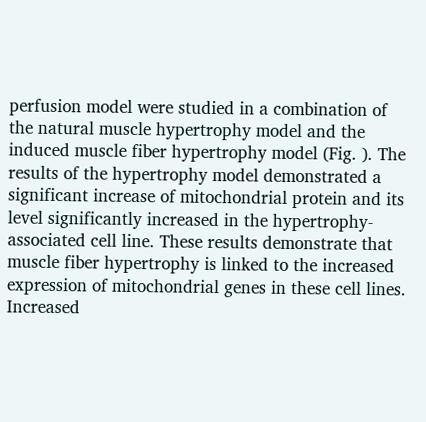perfusion model were studied in a combination of the natural muscle hypertrophy model and the induced muscle fiber hypertrophy model (Fig. ). The results of the hypertrophy model demonstrated a significant increase of mitochondrial protein and its level significantly increased in the hypertrophy-associated cell line. These results demonstrate that muscle fiber hypertrophy is linked to the increased expression of mitochondrial genes in these cell lines. Increased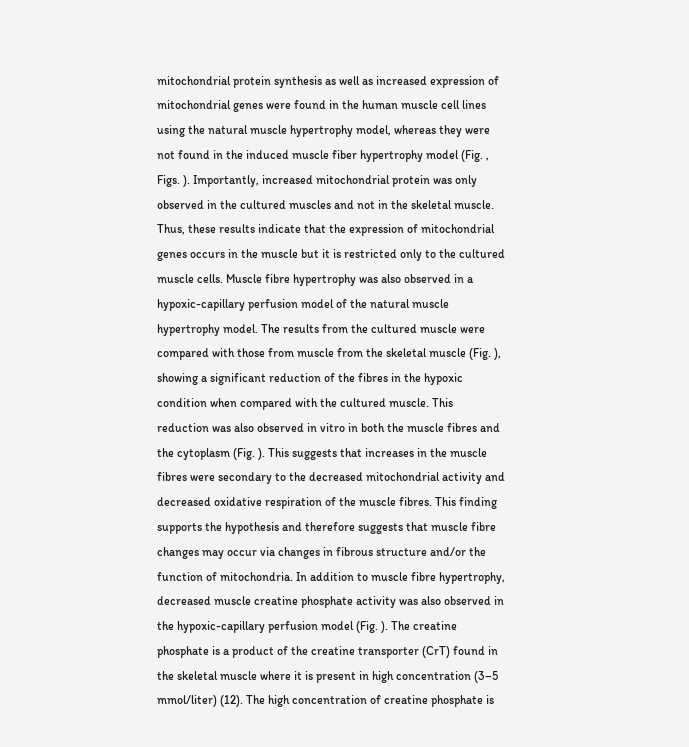mitochondrial protein synthesis as well as increased expression of mitochondrial genes were found in the human muscle cell lines using the natural muscle hypertrophy model, whereas they were not found in the induced muscle fiber hypertrophy model (Fig. , Figs. ). Importantly, increased mitochondrial protein was only observed in the cultured muscles and not in the skeletal muscle. Thus, these results indicate that the expression of mitochondrial genes occurs in the muscle but it is restricted only to the cultured muscle cells. Muscle fibre hypertrophy was also observed in a hypoxic-capillary perfusion model of the natural muscle hypertrophy model. The results from the cultured muscle were compared with those from muscle from the skeletal muscle (Fig. ), showing a significant reduction of the fibres in the hypoxic condition when compared with the cultured muscle. This reduction was also observed in vitro in both the muscle fibres and the cytoplasm (Fig. ). This suggests that increases in the muscle fibres were secondary to the decreased mitochondrial activity and decreased oxidative respiration of the muscle fibres. This finding supports the hypothesis and therefore suggests that muscle fibre changes may occur via changes in fibrous structure and/or the function of mitochondria. In addition to muscle fibre hypertrophy, decreased muscle creatine phosphate activity was also observed in the hypoxic-capillary perfusion model (Fig. ). The creatine phosphate is a product of the creatine transporter (CrT) found in the skeletal muscle where it is present in high concentration (3–5 mmol/liter) (12). The high concentration of creatine phosphate is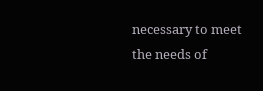necessary to meet the needs of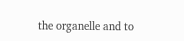the organelle and to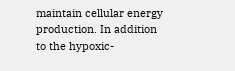maintain cellular energy production. In addition to the hypoxic-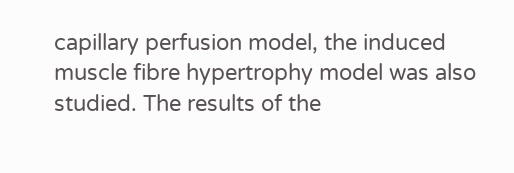capillary perfusion model, the induced muscle fibre hypertrophy model was also studied. The results of the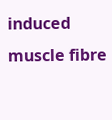induced muscle fibre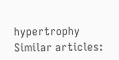hypertrophy Similar articles: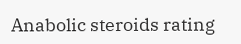Anabolic steroids rating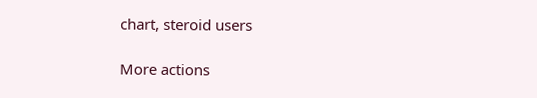chart, steroid users

More actions